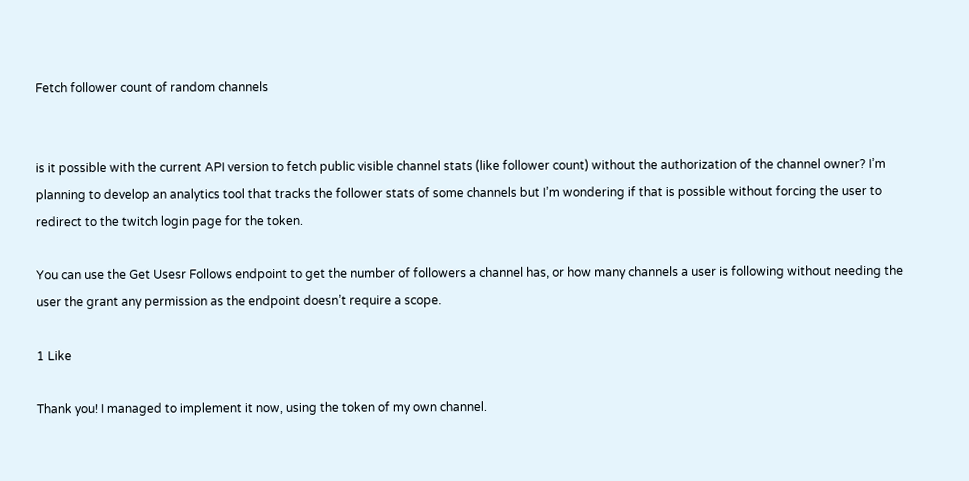Fetch follower count of random channels


is it possible with the current API version to fetch public visible channel stats (like follower count) without the authorization of the channel owner? I’m planning to develop an analytics tool that tracks the follower stats of some channels but I’m wondering if that is possible without forcing the user to redirect to the twitch login page for the token.

You can use the Get Usesr Follows endpoint to get the number of followers a channel has, or how many channels a user is following without needing the user the grant any permission as the endpoint doesn’t require a scope.

1 Like

Thank you! I managed to implement it now, using the token of my own channel.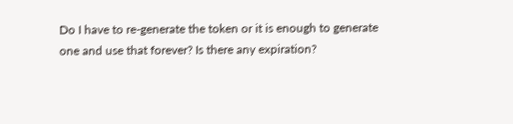Do I have to re-generate the token or it is enough to generate one and use that forever? Is there any expiration?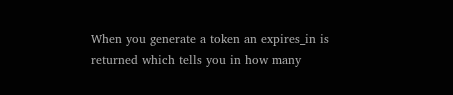When you generate a token an expires_in is returned which tells you in how many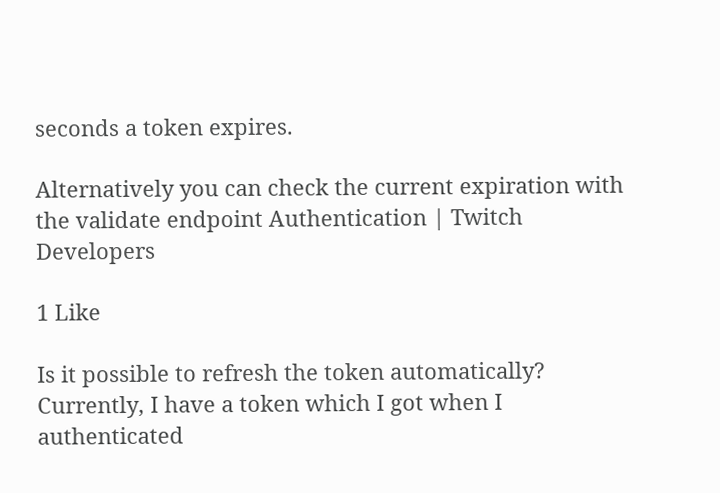seconds a token expires.

Alternatively you can check the current expiration with the validate endpoint Authentication | Twitch Developers

1 Like

Is it possible to refresh the token automatically? Currently, I have a token which I got when I authenticated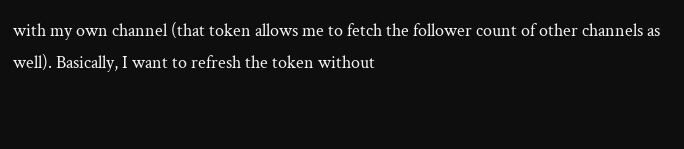with my own channel (that token allows me to fetch the follower count of other channels as well). Basically, I want to refresh the token without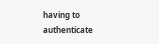having to authenticate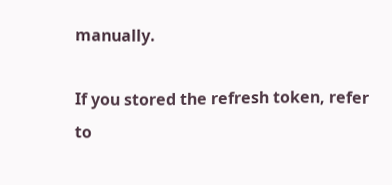manually.

If you stored the refresh token, refer to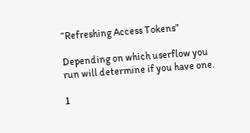“Refreshing Access Tokens”

Depending on which userflow you run will determine if you have one.

1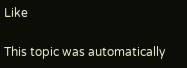Like

This topic was automatically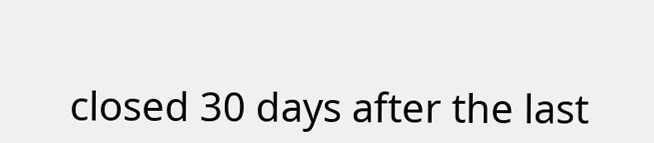closed 30 days after the last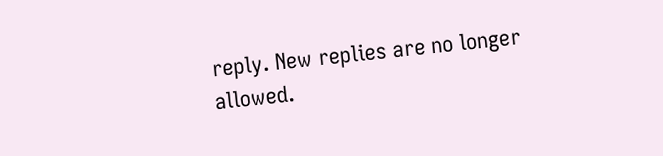reply. New replies are no longer allowed.